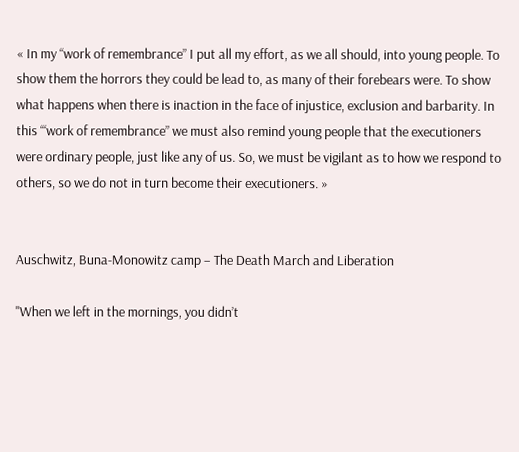« In my “work of remembrance” I put all my effort, as we all should, into young people. To show them the horrors they could be lead to, as many of their forebears were. To show what happens when there is inaction in the face of injustice, exclusion and barbarity. In this ‘“work of remembrance” we must also remind young people that the executioners were ordinary people, just like any of us. So, we must be vigilant as to how we respond to others, so we do not in turn become their executioners. »


Auschwitz, Buna-Monowitz camp – The Death March and Liberation

"When we left in the mornings, you didn’t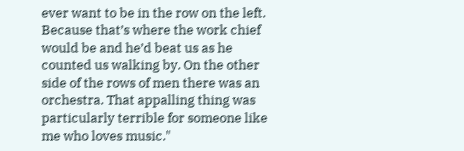ever want to be in the row on the left. Because that’s where the work chief would be and he’d beat us as he counted us walking by. On the other side of the rows of men there was an orchestra. That appalling thing was particularly terrible for someone like me who loves music."